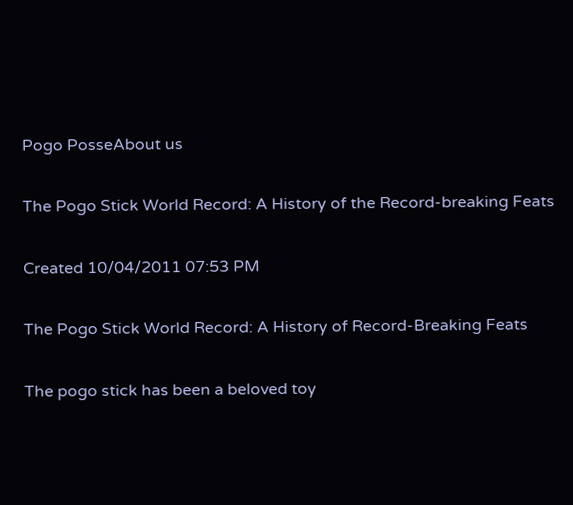Pogo PosseAbout us

The Pogo Stick World Record: A History of the Record-breaking Feats

Created 10/04/2011 07:53 PM

The Pogo Stick World Record: A History of Record-Breaking Feats

The pogo stick has been a beloved toy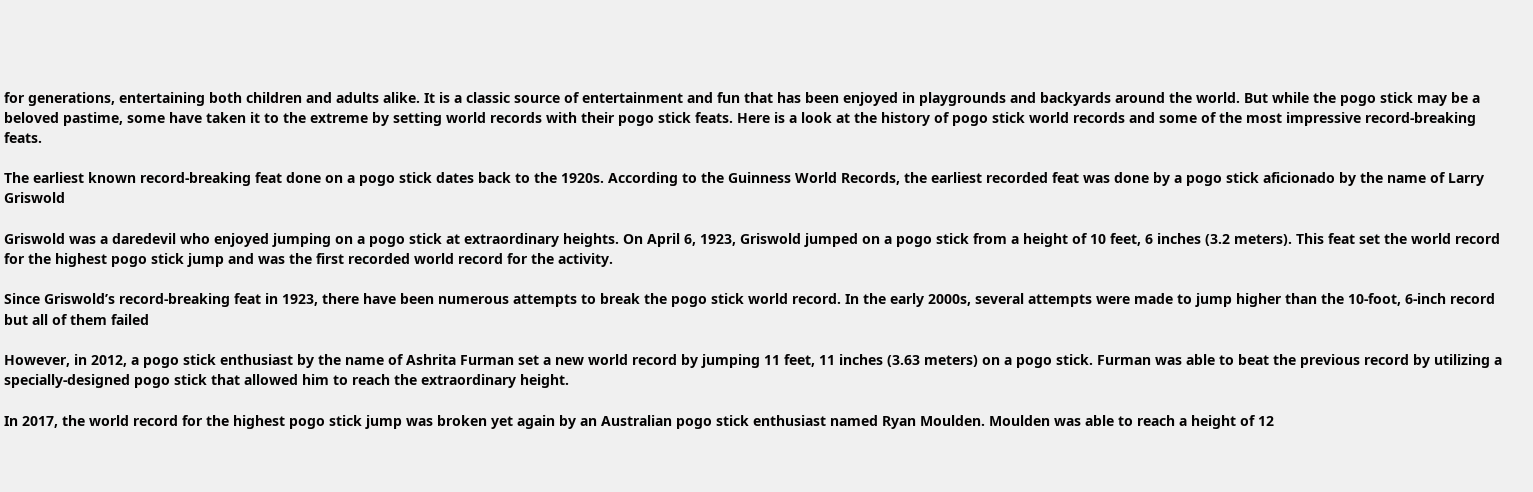for generations, entertaining both children and adults alike. It is a classic source of entertainment and fun that has been enjoyed in playgrounds and backyards around the world. But while the pogo stick may be a beloved pastime, some have taken it to the extreme by setting world records with their pogo stick feats. Here is a look at the history of pogo stick world records and some of the most impressive record-breaking feats.

The earliest known record-breaking feat done on a pogo stick dates back to the 1920s. According to the Guinness World Records, the earliest recorded feat was done by a pogo stick aficionado by the name of Larry Griswold

Griswold was a daredevil who enjoyed jumping on a pogo stick at extraordinary heights. On April 6, 1923, Griswold jumped on a pogo stick from a height of 10 feet, 6 inches (3.2 meters). This feat set the world record for the highest pogo stick jump and was the first recorded world record for the activity.

Since Griswold’s record-breaking feat in 1923, there have been numerous attempts to break the pogo stick world record. In the early 2000s, several attempts were made to jump higher than the 10-foot, 6-inch record but all of them failed

However, in 2012, a pogo stick enthusiast by the name of Ashrita Furman set a new world record by jumping 11 feet, 11 inches (3.63 meters) on a pogo stick. Furman was able to beat the previous record by utilizing a specially-designed pogo stick that allowed him to reach the extraordinary height.

In 2017, the world record for the highest pogo stick jump was broken yet again by an Australian pogo stick enthusiast named Ryan Moulden. Moulden was able to reach a height of 12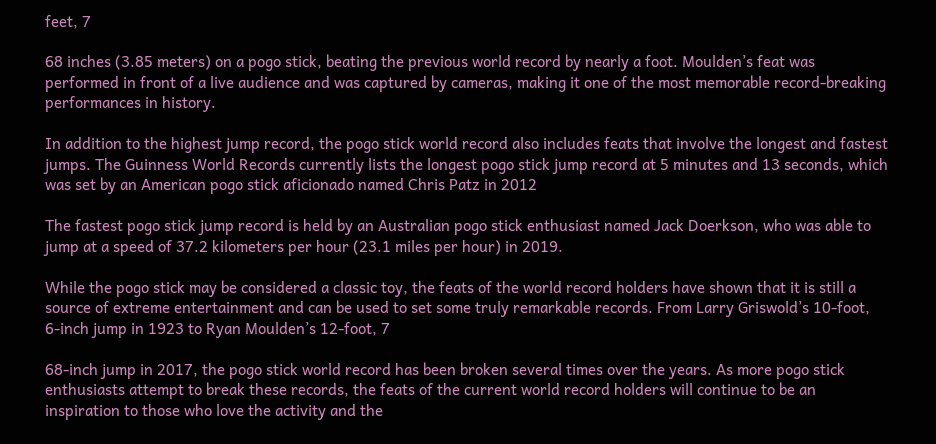feet, 7

68 inches (3.85 meters) on a pogo stick, beating the previous world record by nearly a foot. Moulden’s feat was performed in front of a live audience and was captured by cameras, making it one of the most memorable record-breaking performances in history.

In addition to the highest jump record, the pogo stick world record also includes feats that involve the longest and fastest jumps. The Guinness World Records currently lists the longest pogo stick jump record at 5 minutes and 13 seconds, which was set by an American pogo stick aficionado named Chris Patz in 2012

The fastest pogo stick jump record is held by an Australian pogo stick enthusiast named Jack Doerkson, who was able to jump at a speed of 37.2 kilometers per hour (23.1 miles per hour) in 2019.

While the pogo stick may be considered a classic toy, the feats of the world record holders have shown that it is still a source of extreme entertainment and can be used to set some truly remarkable records. From Larry Griswold’s 10-foot, 6-inch jump in 1923 to Ryan Moulden’s 12-foot, 7

68-inch jump in 2017, the pogo stick world record has been broken several times over the years. As more pogo stick enthusiasts attempt to break these records, the feats of the current world record holders will continue to be an inspiration to those who love the activity and the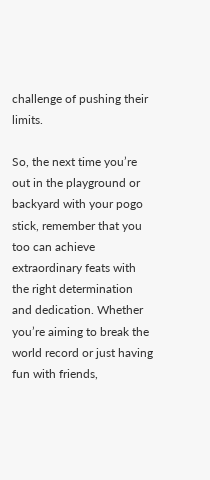challenge of pushing their limits.

So, the next time you’re out in the playground or backyard with your pogo stick, remember that you too can achieve extraordinary feats with the right determination and dedication. Whether you’re aiming to break the world record or just having fun with friends,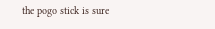the pogo stick is sure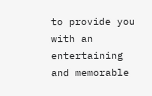to provide you with an entertaining and memorable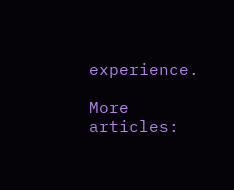experience.

More articles: